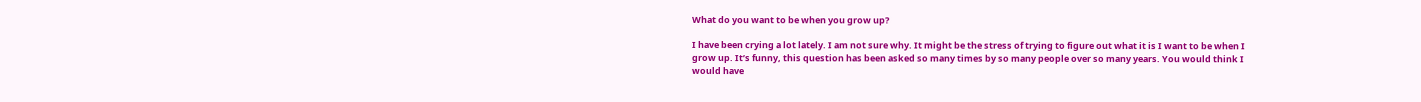What do you want to be when you grow up?

I have been crying a lot lately. I am not sure why. It might be the stress of trying to figure out what it is I want to be when I grow up. It’s funny, this question has been asked so many times by so many people over so many years. You would think I would have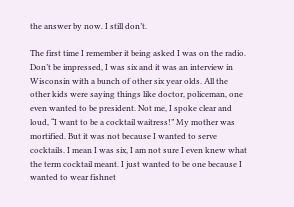the answer by now. I still don’t.

The first time I remember it being asked I was on the radio. Don’t be impressed, I was six and it was an interview in Wisconsin with a bunch of other six year olds. All the other kids were saying things like doctor, policeman, one even wanted to be president. Not me, I spoke clear and loud, “I want to be a cocktail waitress!” My mother was mortified. But it was not because I wanted to serve cocktails. I mean I was six, I am not sure I even knew what the term cocktail meant. I just wanted to be one because I wanted to wear fishnet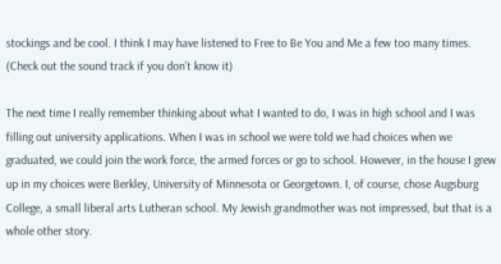stockings and be cool. I think I may have listened to Free to Be You and Me a few too many times. (Check out the sound track if you don’t know it)

The next time I really remember thinking about what I wanted to do, I was in high school and I was filling out university applications. When I was in school we were told we had choices when we graduated, we could join the work force, the armed forces or go to school. However, in the house I grew up in my choices were Berkley, University of Minnesota or Georgetown. I, of course, chose Augsburg College, a small liberal arts Lutheran school. My Jewish grandmother was not impressed, but that is a whole other story.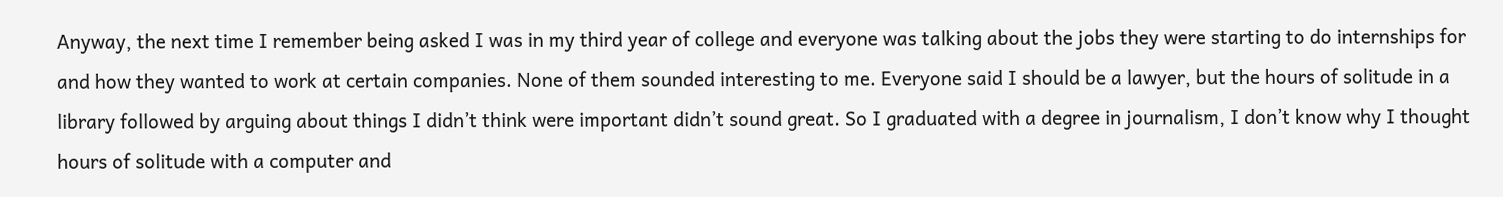Anyway, the next time I remember being asked I was in my third year of college and everyone was talking about the jobs they were starting to do internships for and how they wanted to work at certain companies. None of them sounded interesting to me. Everyone said I should be a lawyer, but the hours of solitude in a library followed by arguing about things I didn’t think were important didn’t sound great. So I graduated with a degree in journalism, I don’t know why I thought hours of solitude with a computer and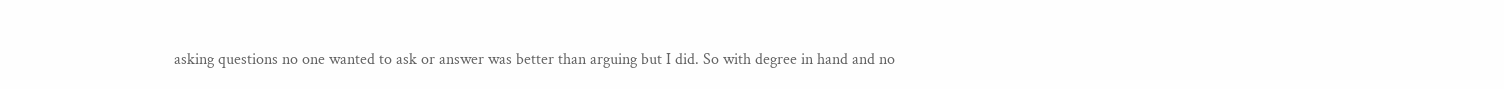asking questions no one wanted to ask or answer was better than arguing but I did. So with degree in hand and no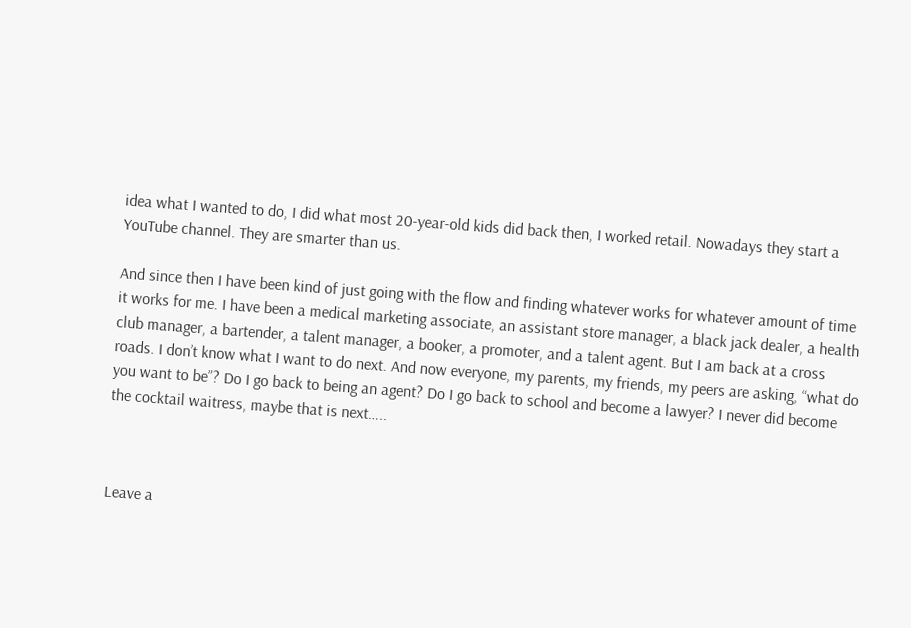idea what I wanted to do, I did what most 20-year-old kids did back then, I worked retail. Nowadays they start a YouTube channel. They are smarter than us.

And since then I have been kind of just going with the flow and finding whatever works for whatever amount of time it works for me. I have been a medical marketing associate, an assistant store manager, a black jack dealer, a health club manager, a bartender, a talent manager, a booker, a promoter, and a talent agent. But I am back at a cross roads. I don’t know what I want to do next. And now everyone, my parents, my friends, my peers are asking, “what do you want to be”? Do I go back to being an agent? Do I go back to school and become a lawyer? I never did become the cocktail waitress, maybe that is next…..



Leave a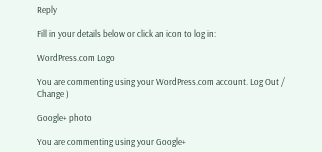Reply

Fill in your details below or click an icon to log in:

WordPress.com Logo

You are commenting using your WordPress.com account. Log Out /  Change )

Google+ photo

You are commenting using your Google+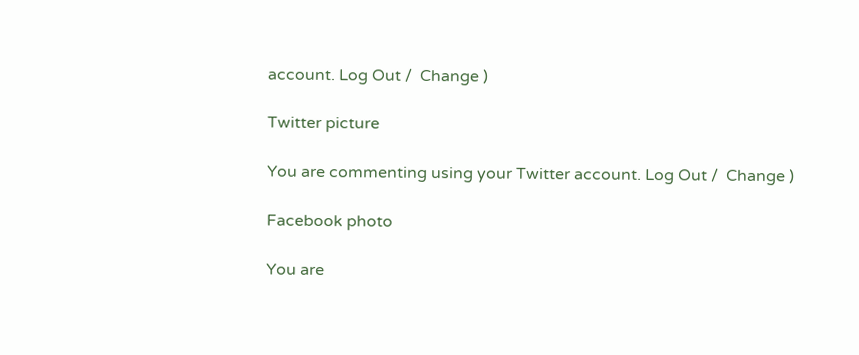account. Log Out /  Change )

Twitter picture

You are commenting using your Twitter account. Log Out /  Change )

Facebook photo

You are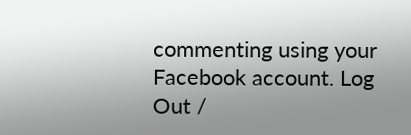commenting using your Facebook account. Log Out /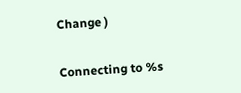Change )


Connecting to %s